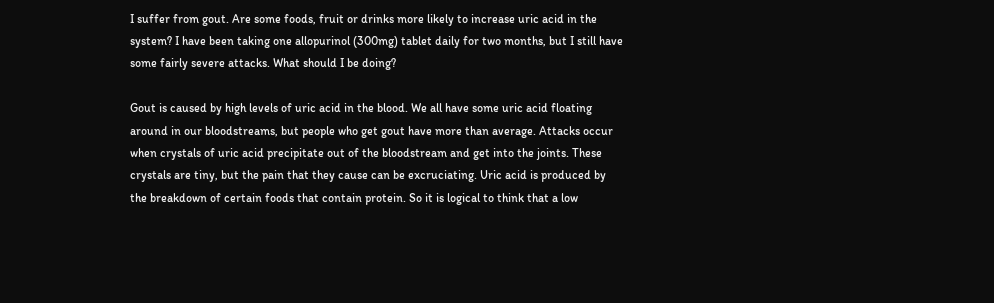I suffer from gout. Are some foods, fruit or drinks more likely to increase uric acid in the system? I have been taking one allopurinol (300mg) tablet daily for two months, but I still have some fairly severe attacks. What should I be doing?

Gout is caused by high levels of uric acid in the blood. We all have some uric acid floating around in our bloodstreams, but people who get gout have more than average. Attacks occur when crystals of uric acid precipitate out of the bloodstream and get into the joints. These crystals are tiny, but the pain that they cause can be excruciating. Uric acid is produced by the breakdown of certain foods that contain protein. So it is logical to think that a low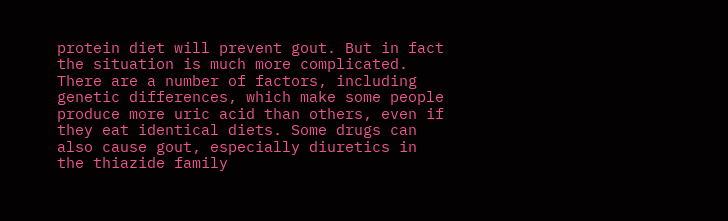protein diet will prevent gout. But in fact the situation is much more complicated. There are a number of factors, including genetic differences, which make some people produce more uric acid than others, even if they eat identical diets. Some drugs can also cause gout, especially diuretics in the thiazide family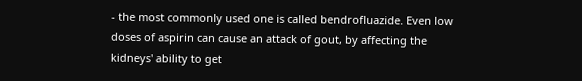- the most commonly used one is called bendrofluazide. Even low doses of aspirin can cause an attack of gout, by affecting the kidneys' ability to get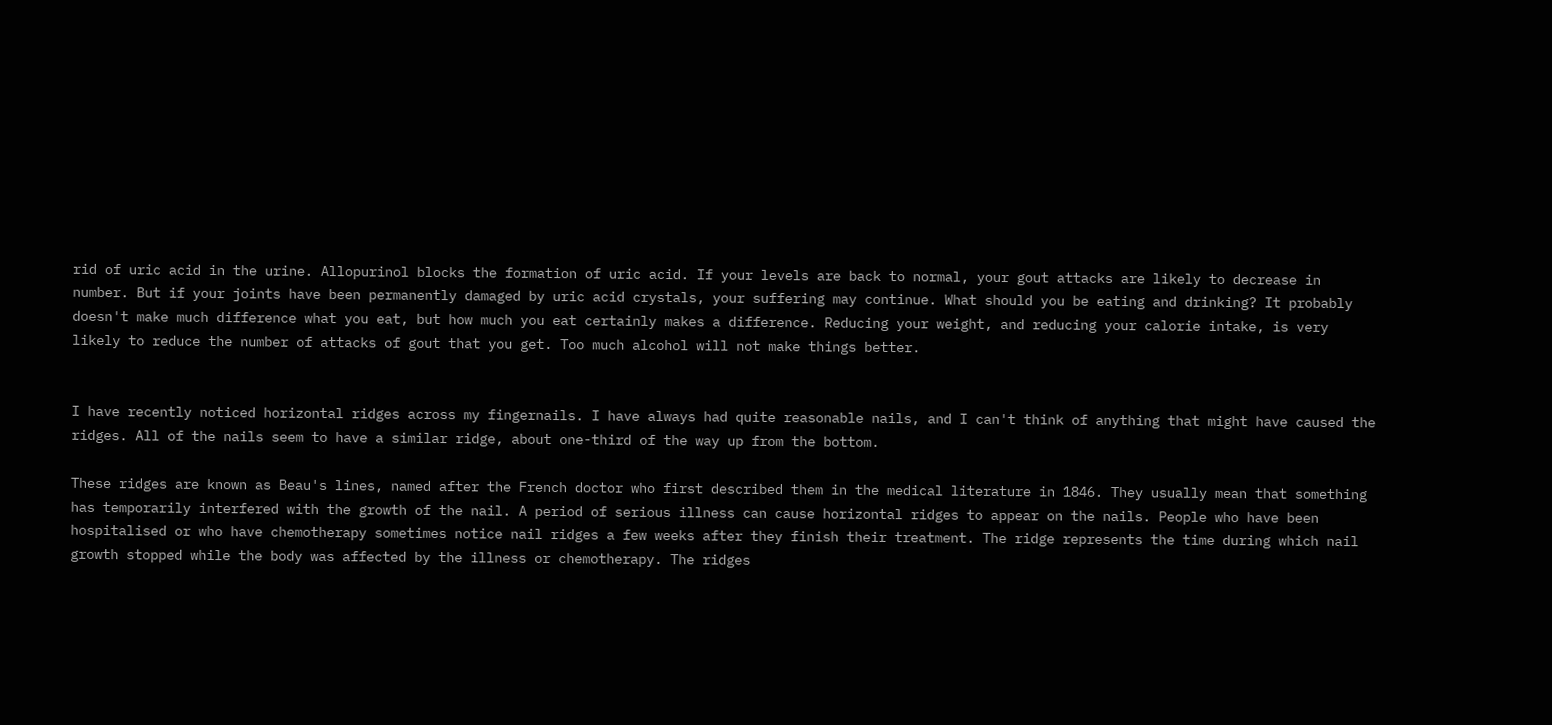rid of uric acid in the urine. Allopurinol blocks the formation of uric acid. If your levels are back to normal, your gout attacks are likely to decrease in number. But if your joints have been permanently damaged by uric acid crystals, your suffering may continue. What should you be eating and drinking? It probably doesn't make much difference what you eat, but how much you eat certainly makes a difference. Reducing your weight, and reducing your calorie intake, is very likely to reduce the number of attacks of gout that you get. Too much alcohol will not make things better.


I have recently noticed horizontal ridges across my fingernails. I have always had quite reasonable nails, and I can't think of anything that might have caused the ridges. All of the nails seem to have a similar ridge, about one-third of the way up from the bottom.

These ridges are known as Beau's lines, named after the French doctor who first described them in the medical literature in 1846. They usually mean that something has temporarily interfered with the growth of the nail. A period of serious illness can cause horizontal ridges to appear on the nails. People who have been hospitalised or who have chemotherapy sometimes notice nail ridges a few weeks after they finish their treatment. The ridge represents the time during which nail growth stopped while the body was affected by the illness or chemotherapy. The ridges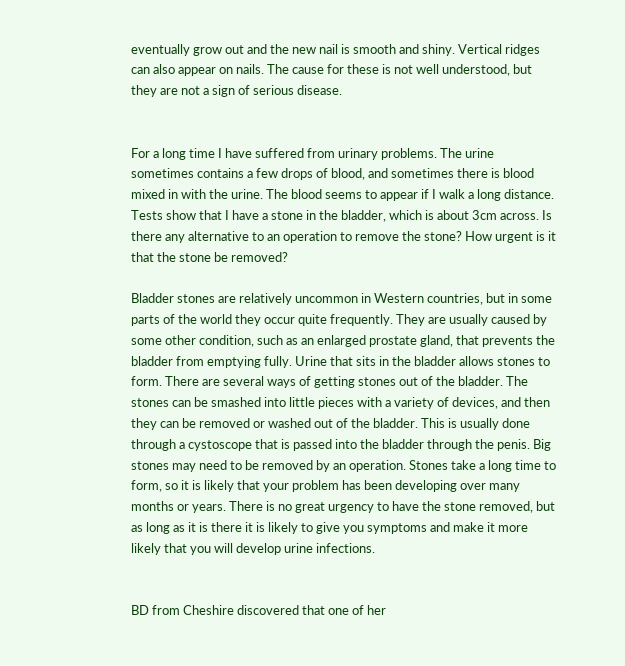eventually grow out and the new nail is smooth and shiny. Vertical ridges can also appear on nails. The cause for these is not well understood, but they are not a sign of serious disease.


For a long time I have suffered from urinary problems. The urine sometimes contains a few drops of blood, and sometimes there is blood mixed in with the urine. The blood seems to appear if I walk a long distance. Tests show that I have a stone in the bladder, which is about 3cm across. Is there any alternative to an operation to remove the stone? How urgent is it that the stone be removed?

Bladder stones are relatively uncommon in Western countries, but in some parts of the world they occur quite frequently. They are usually caused by some other condition, such as an enlarged prostate gland, that prevents the bladder from emptying fully. Urine that sits in the bladder allows stones to form. There are several ways of getting stones out of the bladder. The stones can be smashed into little pieces with a variety of devices, and then they can be removed or washed out of the bladder. This is usually done through a cystoscope that is passed into the bladder through the penis. Big stones may need to be removed by an operation. Stones take a long time to form, so it is likely that your problem has been developing over many months or years. There is no great urgency to have the stone removed, but as long as it is there it is likely to give you symptoms and make it more likely that you will develop urine infections.


BD from Cheshire discovered that one of her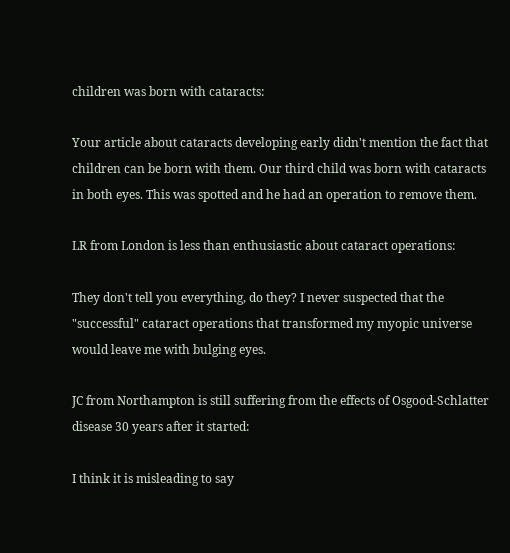children was born with cataracts:

Your article about cataracts developing early didn't mention the fact that children can be born with them. Our third child was born with cataracts in both eyes. This was spotted and he had an operation to remove them.

LR from London is less than enthusiastic about cataract operations:

They don't tell you everything, do they? I never suspected that the "successful" cataract operations that transformed my myopic universe would leave me with bulging eyes.

JC from Northampton is still suffering from the effects of Osgood-Schlatter disease 30 years after it started:

I think it is misleading to say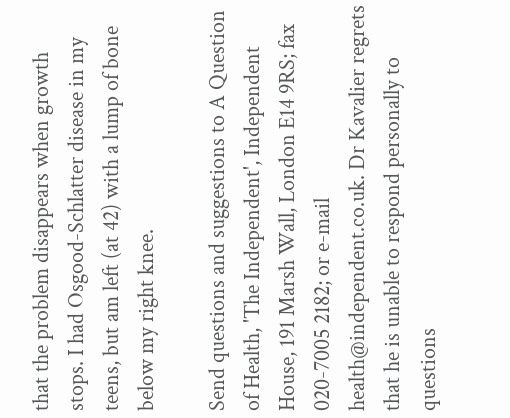that the problem disappears when growth stops. I had Osgood-Schlatter disease in my teens, but am left (at 42) with a lump of bone below my right knee.

Send questions and suggestions to A Question of Health, 'The Independent', Independent House, 191 Marsh Wall, London E14 9RS; fax 020-7005 2182; or e-mail health@independent.co.uk. Dr Kavalier regrets that he is unable to respond personally to questions